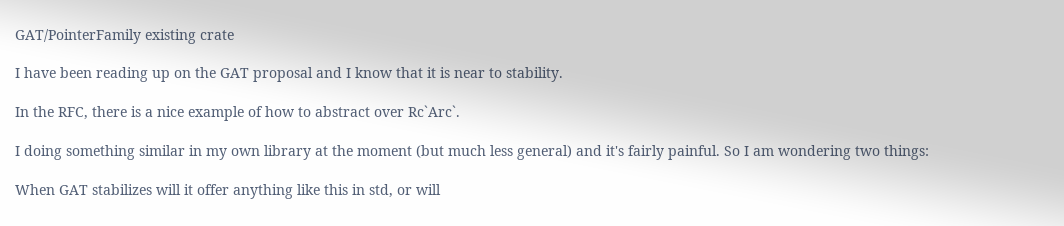GAT/PointerFamily existing crate

I have been reading up on the GAT proposal and I know that it is near to stability.

In the RFC, there is a nice example of how to abstract over Rc`Arc`.

I doing something similar in my own library at the moment (but much less general) and it's fairly painful. So I am wondering two things:

When GAT stabilizes will it offer anything like this in std, or will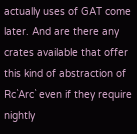actually uses of GAT come later. And are there any crates available that offer this kind of abstraction of Rc`Arc` even if they require nightly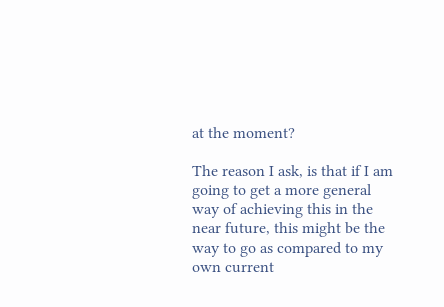at the moment?

The reason I ask, is that if I am going to get a more general way of achieving this in the near future, this might be the way to go as compared to my own current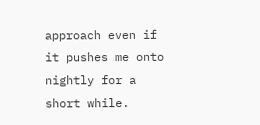approach even if it pushes me onto nightly for a short while.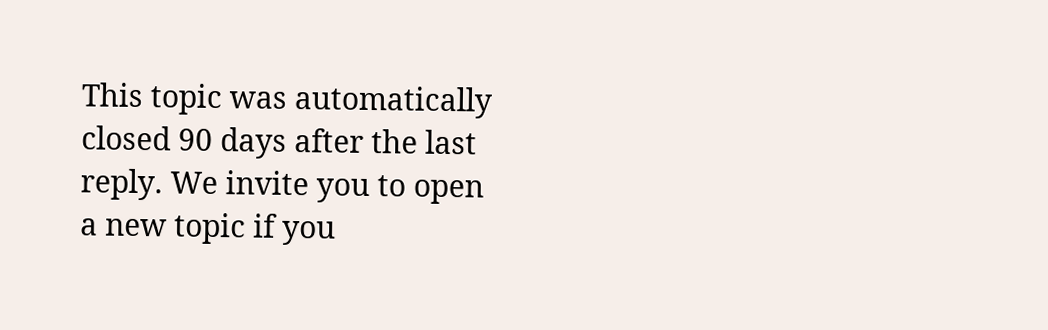This topic was automatically closed 90 days after the last reply. We invite you to open a new topic if you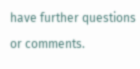have further questions or comments.